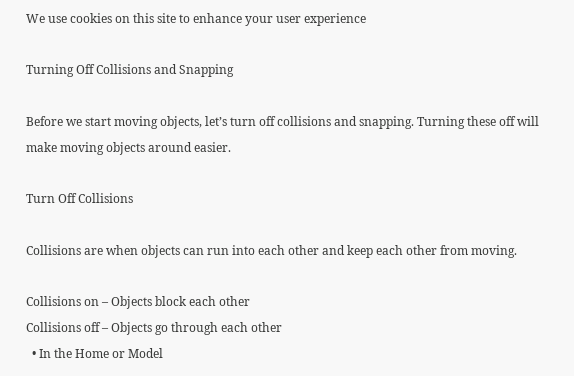We use cookies on this site to enhance your user experience

Turning Off Collisions and Snapping

Before we start moving objects, let’s turn off collisions and snapping. Turning these off will make moving objects around easier.

Turn Off Collisions

Collisions are when objects can run into each other and keep each other from moving.

Collisions on – Objects block each other
Collisions off – Objects go through each other
  • In the Home or Model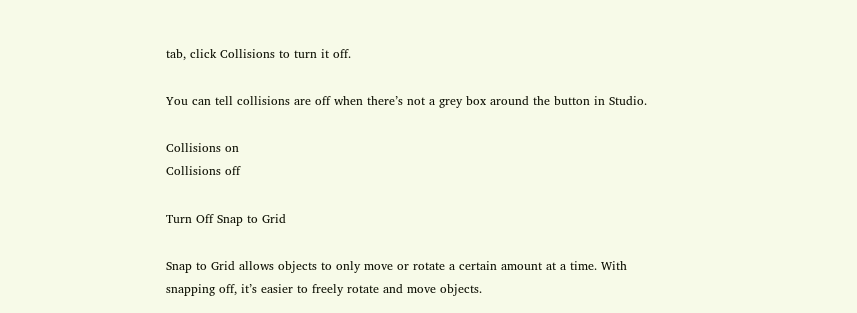tab, click Collisions to turn it off.

You can tell collisions are off when there’s not a grey box around the button in Studio.

Collisions on
Collisions off

Turn Off Snap to Grid

Snap to Grid allows objects to only move or rotate a certain amount at a time. With snapping off, it’s easier to freely rotate and move objects.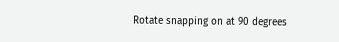Rotate snapping on at 90 degrees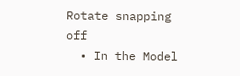Rotate snapping off
  • In the Model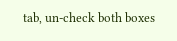tab, un-check both boxes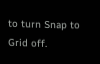to turn Snap to Grid off.